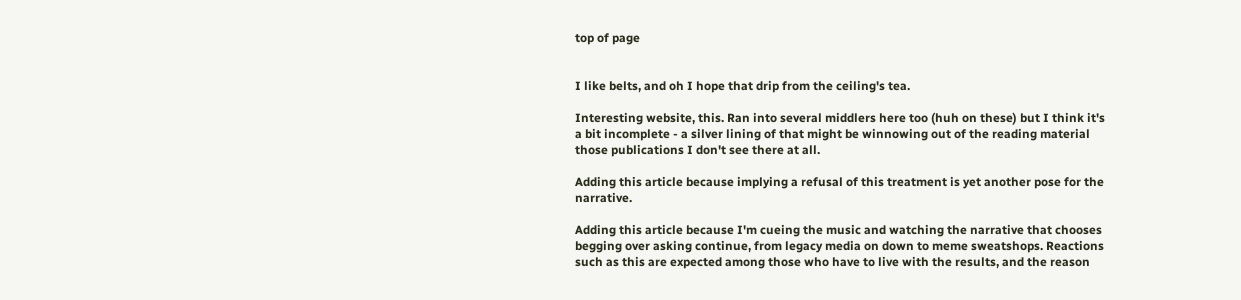top of page


I like belts, and oh I hope that drip from the ceiling's tea.

Interesting website, this. Ran into several middlers here too (huh on these) but I think it's a bit incomplete - a silver lining of that might be winnowing out of the reading material those publications I don't see there at all.

Adding this article because implying a refusal of this treatment is yet another pose for the narrative.

Adding this article because I'm cueing the music and watching the narrative that chooses begging over asking continue, from legacy media on down to meme sweatshops. Reactions such as this are expected among those who have to live with the results, and the reason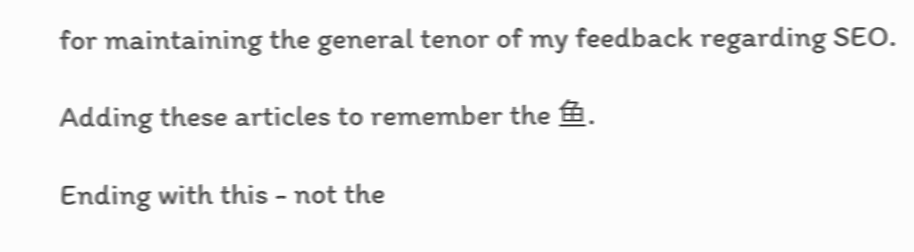for maintaining the general tenor of my feedback regarding SEO.

Adding these articles to remember the 鱼.

Ending with this - not the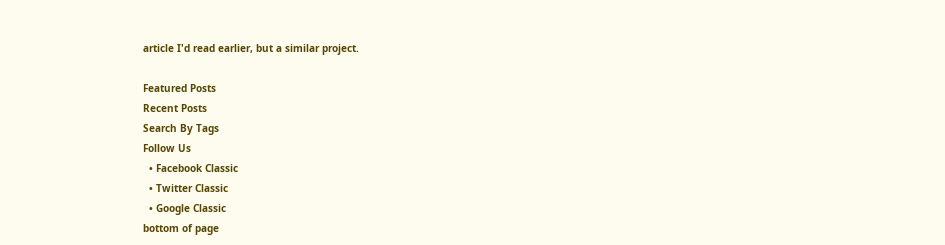article I'd read earlier, but a similar project.

Featured Posts
Recent Posts
Search By Tags
Follow Us
  • Facebook Classic
  • Twitter Classic
  • Google Classic
bottom of page